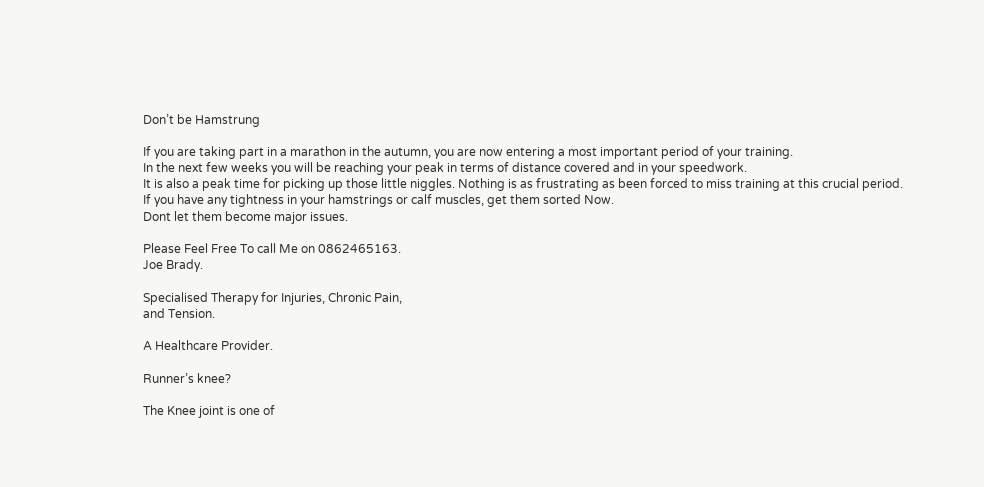Don’t be Hamstrung

If you are taking part in a marathon in the autumn, you are now entering a most important period of your training.
In the next few weeks you will be reaching your peak in terms of distance covered and in your speedwork.
It is also a peak time for picking up those little niggles. Nothing is as frustrating as been forced to miss training at this crucial period.
If you have any tightness in your hamstrings or calf muscles, get them sorted Now.
Dont let them become major issues.

Please Feel Free To call Me on 0862465163.
Joe Brady.

Specialised Therapy for Injuries, Chronic Pain,
and Tension.

A Healthcare Provider.

Runner’s knee?

The Knee joint is one of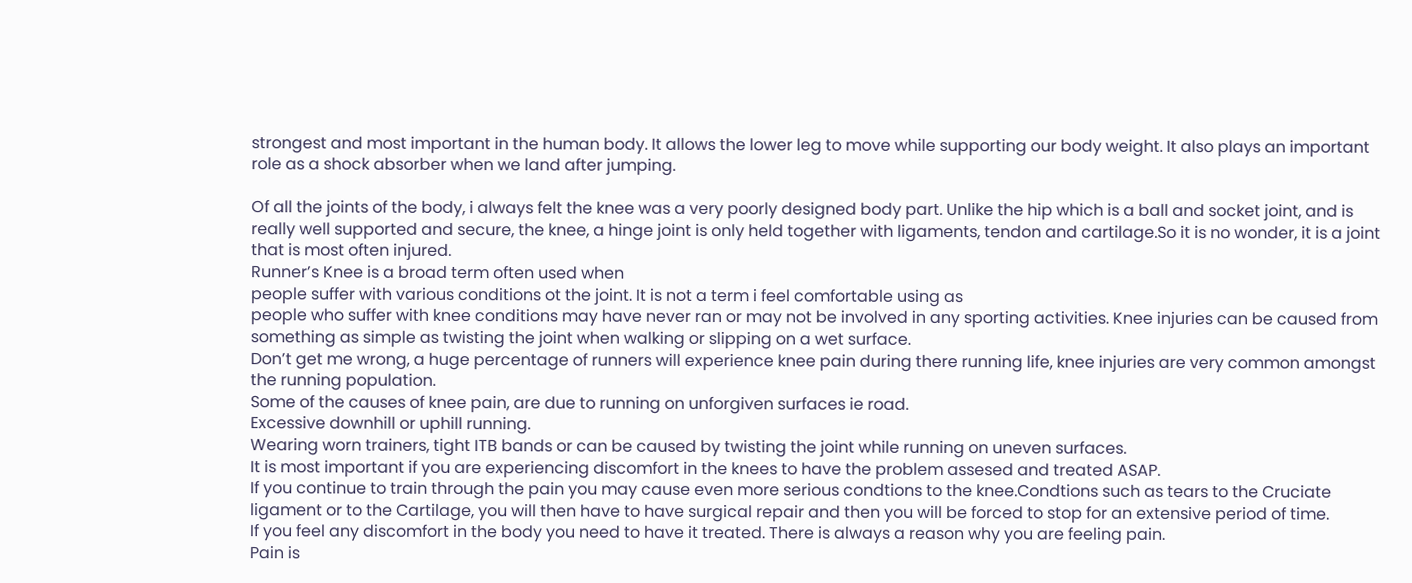strongest and most important in the human body. It allows the lower leg to move while supporting our body weight. It also plays an important role as a shock absorber when we land after jumping.

Of all the joints of the body, i always felt the knee was a very poorly designed body part. Unlike the hip which is a ball and socket joint, and is really well supported and secure, the knee, a hinge joint is only held together with ligaments, tendon and cartilage.So it is no wonder, it is a joint that is most often injured.
Runner’s Knee is a broad term often used when
people suffer with various conditions ot the joint. It is not a term i feel comfortable using as
people who suffer with knee conditions may have never ran or may not be involved in any sporting activities. Knee injuries can be caused from something as simple as twisting the joint when walking or slipping on a wet surface.
Don’t get me wrong, a huge percentage of runners will experience knee pain during there running life, knee injuries are very common amongst the running population.
Some of the causes of knee pain, are due to running on unforgiven surfaces ie road.
Excessive downhill or uphill running.
Wearing worn trainers, tight ITB bands or can be caused by twisting the joint while running on uneven surfaces.
It is most important if you are experiencing discomfort in the knees to have the problem assesed and treated ASAP.
If you continue to train through the pain you may cause even more serious condtions to the knee.Condtions such as tears to the Cruciate ligament or to the Cartilage, you will then have to have surgical repair and then you will be forced to stop for an extensive period of time.
If you feel any discomfort in the body you need to have it treated. There is always a reason why you are feeling pain.
Pain is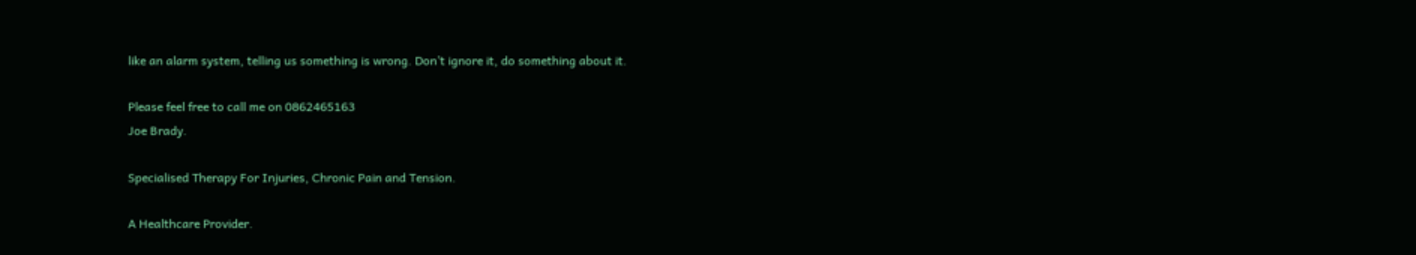like an alarm system, telling us something is wrong. Don’t ignore it, do something about it.

Please feel free to call me on 0862465163
Joe Brady.

Specialised Therapy For Injuries, Chronic Pain and Tension.

A Healthcare Provider.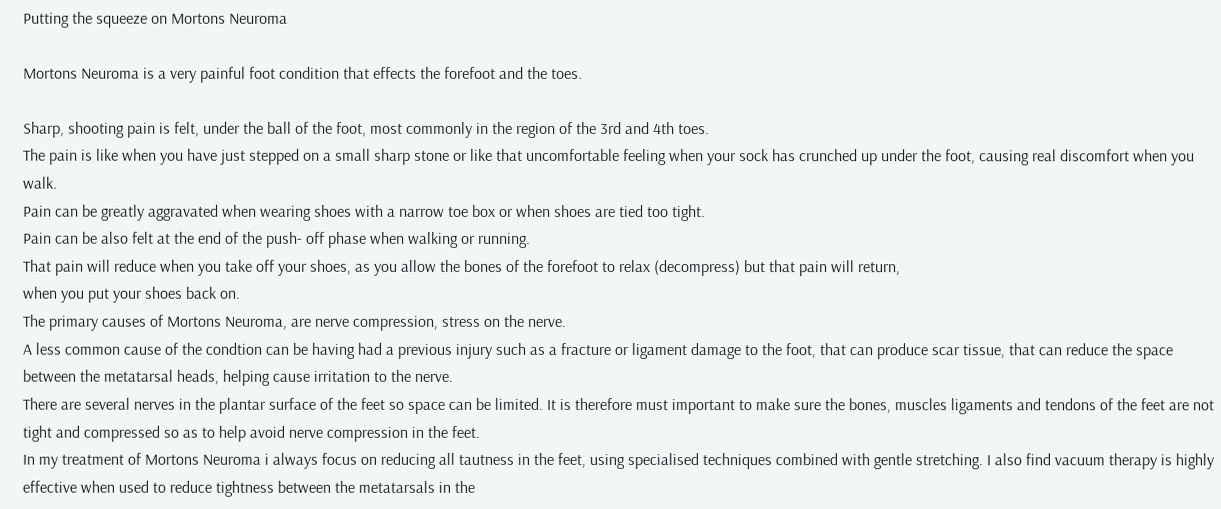Putting the squeeze on Mortons Neuroma

Mortons Neuroma is a very painful foot condition that effects the forefoot and the toes.

Sharp, shooting pain is felt, under the ball of the foot, most commonly in the region of the 3rd and 4th toes.
The pain is like when you have just stepped on a small sharp stone or like that uncomfortable feeling when your sock has crunched up under the foot, causing real discomfort when you walk.
Pain can be greatly aggravated when wearing shoes with a narrow toe box or when shoes are tied too tight.
Pain can be also felt at the end of the push- off phase when walking or running.
That pain will reduce when you take off your shoes, as you allow the bones of the forefoot to relax (decompress) but that pain will return,
when you put your shoes back on.
The primary causes of Mortons Neuroma, are nerve compression, stress on the nerve.
A less common cause of the condtion can be having had a previous injury such as a fracture or ligament damage to the foot, that can produce scar tissue, that can reduce the space between the metatarsal heads, helping cause irritation to the nerve.
There are several nerves in the plantar surface of the feet so space can be limited. It is therefore must important to make sure the bones, muscles ligaments and tendons of the feet are not tight and compressed so as to help avoid nerve compression in the feet.
In my treatment of Mortons Neuroma i always focus on reducing all tautness in the feet, using specialised techniques combined with gentle stretching. I also find vacuum therapy is highly effective when used to reduce tightness between the metatarsals in the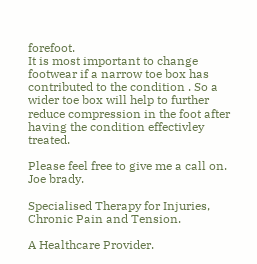forefoot.
It is most important to change footwear if a narrow toe box has contributed to the condition . So a wider toe box will help to further reduce compression in the foot after having the condition effectivley treated.

Please feel free to give me a call on.
Joe brady.

Specialised Therapy for Injuries, Chronic Pain and Tension.

A Healthcare Provider.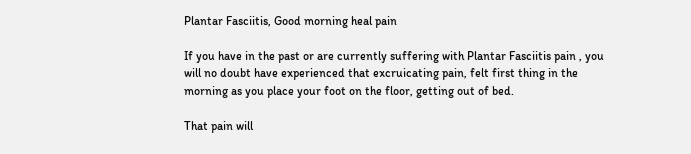Plantar Fasciitis, Good morning heal pain

If you have in the past or are currently suffering with Plantar Fasciitis pain , you will no doubt have experienced that excruicating pain, felt first thing in the morning as you place your foot on the floor, getting out of bed.

That pain will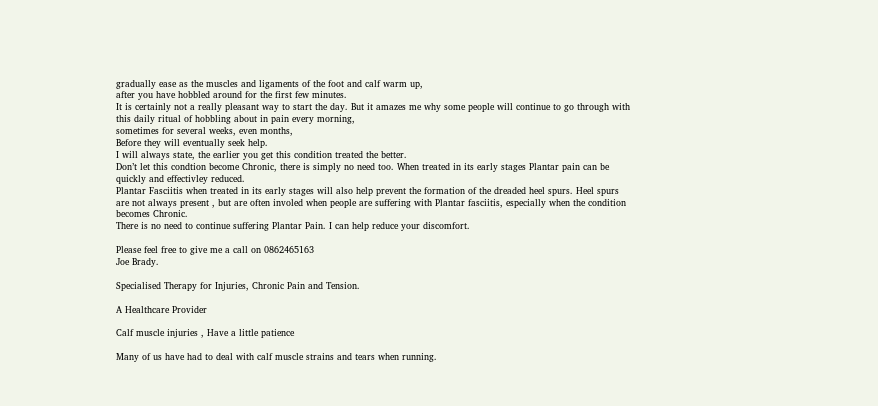gradually ease as the muscles and ligaments of the foot and calf warm up,
after you have hobbled around for the first few minutes.
It is certainly not a really pleasant way to start the day. But it amazes me why some people will continue to go through with this daily ritual of hobbling about in pain every morning,
sometimes for several weeks, even months,
Before they will eventually seek help.
I will always state, the earlier you get this condition treated the better.
Don’t let this condtion become Chronic, there is simply no need too. When treated in its early stages Plantar pain can be quickly and effectivley reduced.
Plantar Fasciitis when treated in its early stages will also help prevent the formation of the dreaded heel spurs. Heel spurs are not always present , but are often involed when people are suffering with Plantar fasciitis, especially when the condition becomes Chronic.
There is no need to continue suffering Plantar Pain. I can help reduce your discomfort.

Please feel free to give me a call on 0862465163
Joe Brady.

Specialised Therapy for Injuries, Chronic Pain and Tension.

A Healthcare Provider

Calf muscle injuries , Have a little patience

Many of us have had to deal with calf muscle strains and tears when running.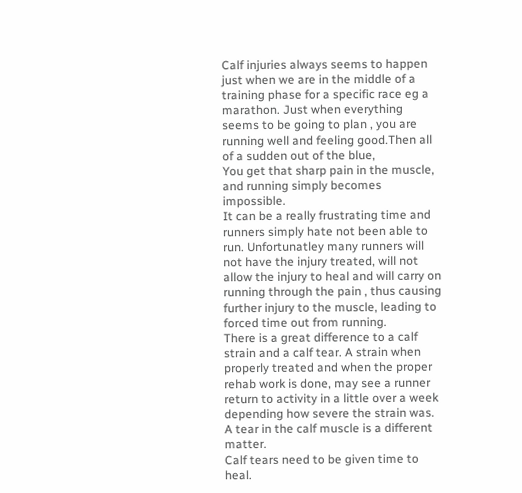Calf injuries always seems to happen just when we are in the middle of a training phase for a specific race eg a marathon. Just when everything seems to be going to plan , you are running well and feeling good.Then all of a sudden out of the blue,
You get that sharp pain in the muscle, and running simply becomes impossible.
It can be a really frustrating time and runners simply hate not been able to run. Unfortunatley many runners will not have the injury treated, will not allow the injury to heal and will carry on running through the pain , thus causing further injury to the muscle, leading to forced time out from running.
There is a great difference to a calf strain and a calf tear. A strain when properly treated and when the proper rehab work is done, may see a runner return to activity in a little over a week depending how severe the strain was.
A tear in the calf muscle is a different matter.
Calf tears need to be given time to heal.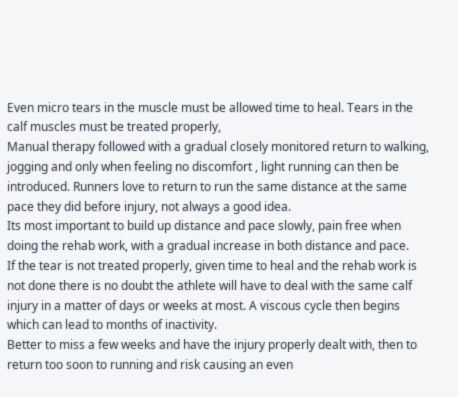Even micro tears in the muscle must be allowed time to heal. Tears in the calf muscles must be treated properly,
Manual therapy followed with a gradual closely monitored return to walking, jogging and only when feeling no discomfort , light running can then be introduced. Runners love to return to run the same distance at the same pace they did before injury, not always a good idea.
Its most important to build up distance and pace slowly, pain free when doing the rehab work, with a gradual increase in both distance and pace.
If the tear is not treated properly, given time to heal and the rehab work is not done there is no doubt the athlete will have to deal with the same calf injury in a matter of days or weeks at most. A viscous cycle then begins which can lead to months of inactivity.
Better to miss a few weeks and have the injury properly dealt with, then to return too soon to running and risk causing an even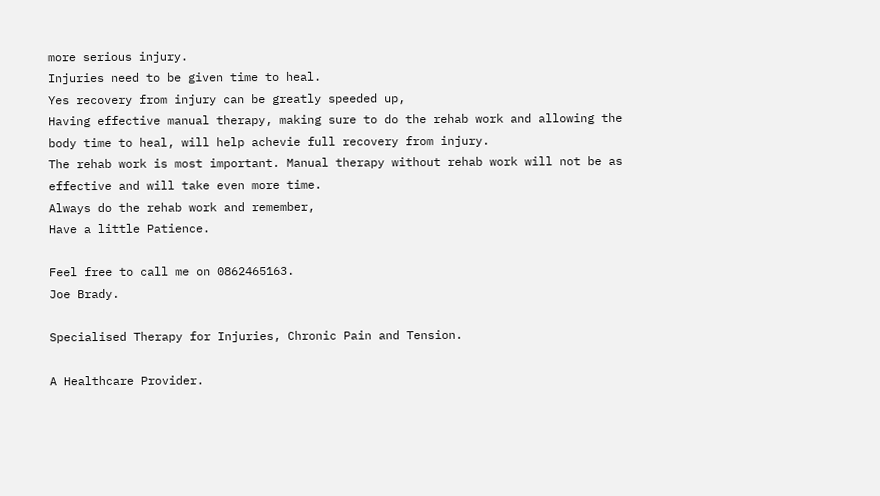more serious injury.
Injuries need to be given time to heal.
Yes recovery from injury can be greatly speeded up,
Having effective manual therapy, making sure to do the rehab work and allowing the body time to heal, will help achevie full recovery from injury.
The rehab work is most important. Manual therapy without rehab work will not be as effective and will take even more time.
Always do the rehab work and remember,
Have a little Patience.

Feel free to call me on 0862465163.
Joe Brady.

Specialised Therapy for Injuries, Chronic Pain and Tension.

A Healthcare Provider.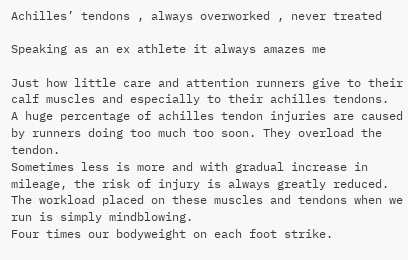Achilles’ tendons , always overworked , never treated

Speaking as an ex athlete it always amazes me

Just how little care and attention runners give to their calf muscles and especially to their achilles tendons.
A huge percentage of achilles tendon injuries are caused by runners doing too much too soon. They overload the tendon.
Sometimes less is more and with gradual increase in mileage, the risk of injury is always greatly reduced.
The workload placed on these muscles and tendons when we run is simply mindblowing.
Four times our bodyweight on each foot strike.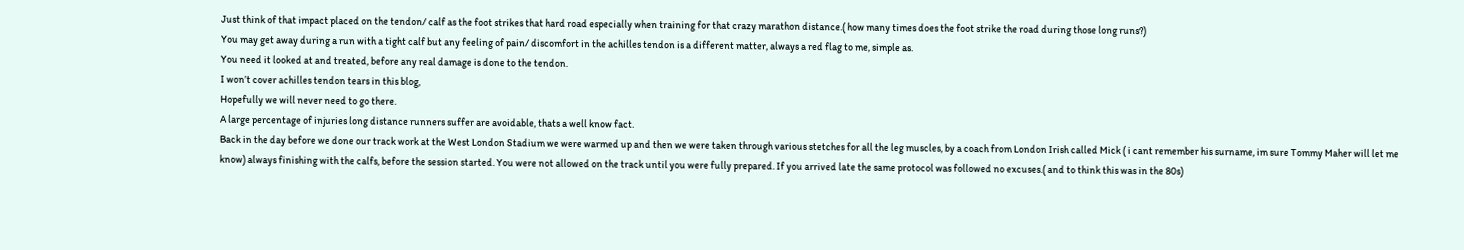Just think of that impact placed on the tendon/ calf as the foot strikes that hard road especially when training for that crazy marathon distance.( how many times does the foot strike the road during those long runs?)
You may get away during a run with a tight calf but any feeling of pain/ discomfort in the achilles tendon is a different matter, always a red flag to me, simple as.
You need it looked at and treated, before any real damage is done to the tendon.
I won’t cover achilles tendon tears in this blog,
Hopefully we will never need to go there.
A large percentage of injuries long distance runners suffer are avoidable, thats a well know fact.
Back in the day before we done our track work at the West London Stadium we were warmed up and then we were taken through various stetches for all the leg muscles, by a coach from London Irish called Mick ( i cant remember his surname, im sure Tommy Maher will let me know) always finishing with the calfs, before the session started. You were not allowed on the track until you were fully prepared. If you arrived late the same protocol was followed no excuses.( and to think this was in the 80s)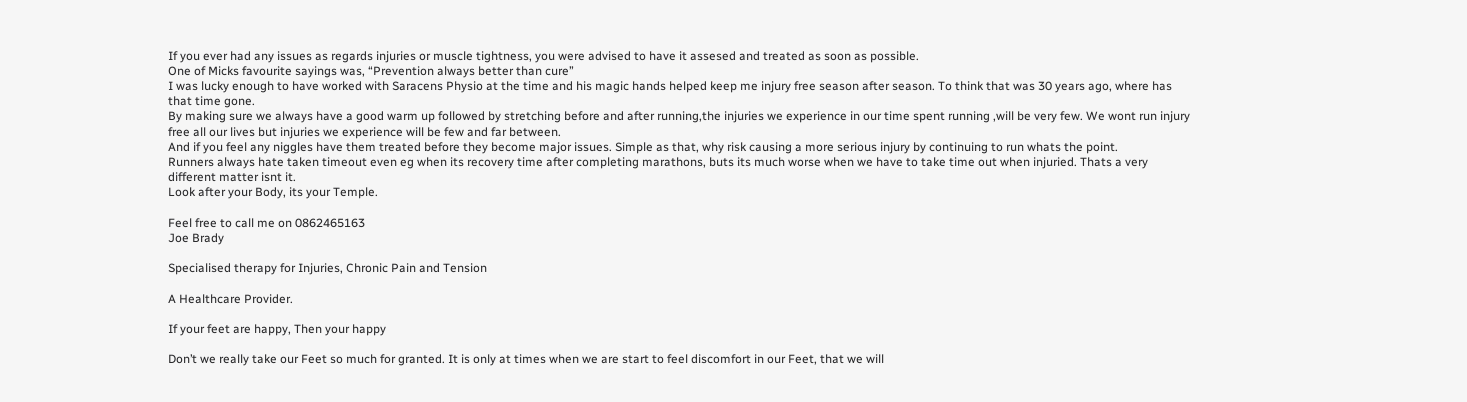If you ever had any issues as regards injuries or muscle tightness, you were advised to have it assesed and treated as soon as possible.
One of Micks favourite sayings was, “Prevention always better than cure”
I was lucky enough to have worked with Saracens Physio at the time and his magic hands helped keep me injury free season after season. To think that was 30 years ago, where has that time gone.
By making sure we always have a good warm up followed by stretching before and after running,the injuries we experience in our time spent running ,will be very few. We wont run injury free all our lives but injuries we experience will be few and far between.
And if you feel any niggles have them treated before they become major issues. Simple as that, why risk causing a more serious injury by continuing to run whats the point.
Runners always hate taken timeout even eg when its recovery time after completing marathons, buts its much worse when we have to take time out when injuried. Thats a very different matter isnt it.
Look after your Body, its your Temple.

Feel free to call me on 0862465163
Joe Brady

Specialised therapy for Injuries, Chronic Pain and Tension

A Healthcare Provider.

If your feet are happy, Then your happy

Don’t we really take our Feet so much for granted. It is only at times when we are start to feel discomfort in our Feet, that we will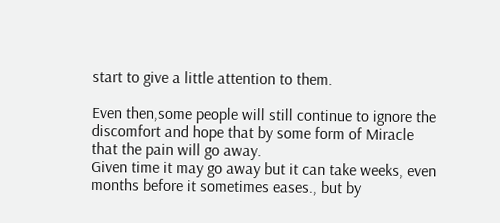start to give a little attention to them.

Even then,some people will still continue to ignore the discomfort and hope that by some form of Miracle that the pain will go away.
Given time it may go away but it can take weeks, even months before it sometimes eases., but by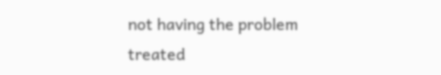not having the problem treated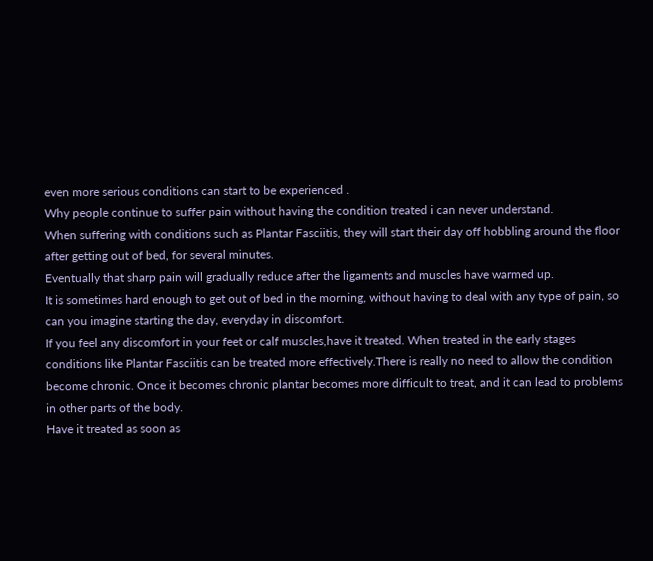even more serious conditions can start to be experienced .
Why people continue to suffer pain without having the condition treated i can never understand.
When suffering with conditions such as Plantar Fasciitis, they will start their day off hobbling around the floor after getting out of bed, for several minutes.
Eventually that sharp pain will gradually reduce after the ligaments and muscles have warmed up.
It is sometimes hard enough to get out of bed in the morning, without having to deal with any type of pain, so can you imagine starting the day, everyday in discomfort.
If you feel any discomfort in your feet or calf muscles,have it treated. When treated in the early stages conditions like Plantar Fasciitis can be treated more effectively.There is really no need to allow the condition become chronic. Once it becomes chronic plantar becomes more difficult to treat, and it can lead to problems in other parts of the body.
Have it treated as soon as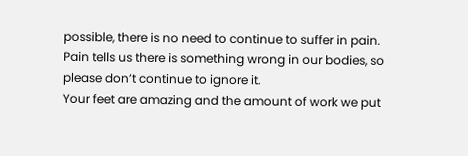possible, there is no need to continue to suffer in pain.
Pain tells us there is something wrong in our bodies, so please don’t continue to ignore it.
Your feet are amazing and the amount of work we put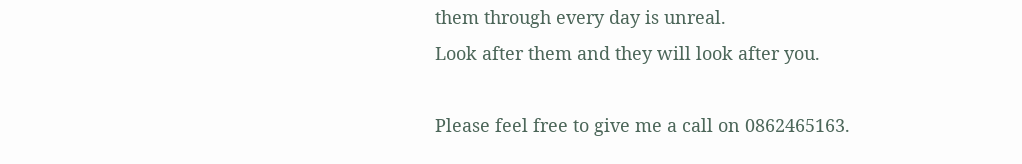them through every day is unreal.
Look after them and they will look after you.

Please feel free to give me a call on 0862465163.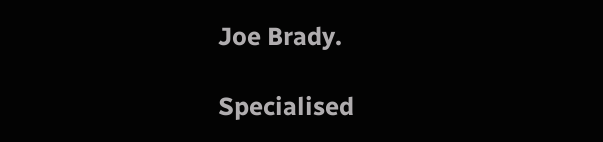Joe Brady.

Specialised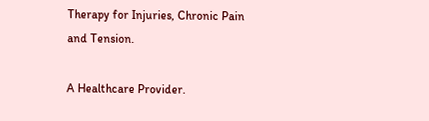Therapy for Injuries, Chronic Pain and Tension.

A Healthcare Provider.